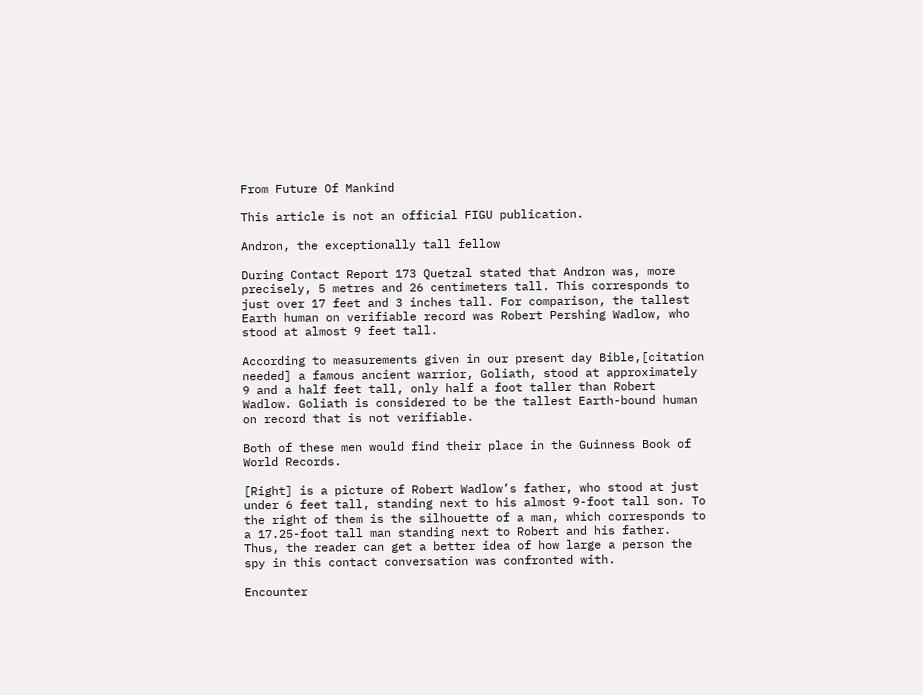From Future Of Mankind

This article is not an official FIGU publication.

Andron, the exceptionally tall fellow

During Contact Report 173 Quetzal stated that Andron was, more precisely, 5 metres and 26 centimeters tall. This corresponds to just over 17 feet and 3 inches tall. For comparison, the tallest Earth human on verifiable record was Robert Pershing Wadlow, who stood at almost 9 feet tall.

According to measurements given in our present day Bible,[citation needed] a famous ancient warrior, Goliath, stood at approximately 9 and a half feet tall, only half a foot taller than Robert Wadlow. Goliath is considered to be the tallest Earth-bound human on record that is not verifiable.

Both of these men would find their place in the Guinness Book of World Records.

[Right] is a picture of Robert Wadlow’s father, who stood at just under 6 feet tall, standing next to his almost 9-foot tall son. To the right of them is the silhouette of a man, which corresponds to a 17.25-foot tall man standing next to Robert and his father. Thus, the reader can get a better idea of how large a person the spy in this contact conversation was confronted with.

Encounter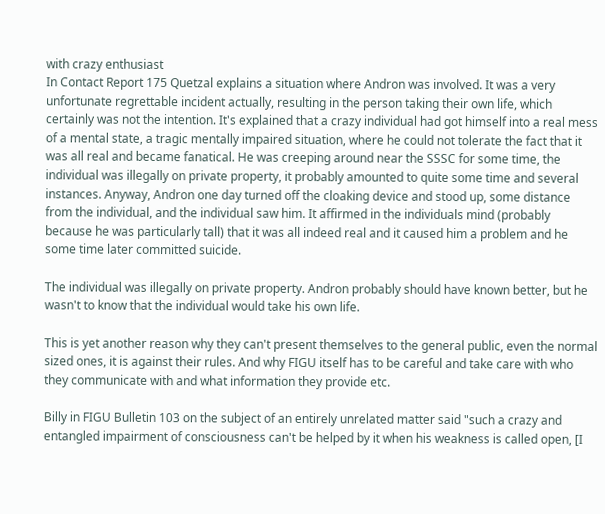with crazy enthusiast
In Contact Report 175 Quetzal explains a situation where Andron was involved. It was a very unfortunate regrettable incident actually, resulting in the person taking their own life, which certainly was not the intention. It's explained that a crazy individual had got himself into a real mess of a mental state, a tragic mentally impaired situation, where he could not tolerate the fact that it was all real and became fanatical. He was creeping around near the SSSC for some time, the individual was illegally on private property, it probably amounted to quite some time and several instances. Anyway, Andron one day turned off the cloaking device and stood up, some distance from the individual, and the individual saw him. It affirmed in the individuals mind (probably because he was particularly tall) that it was all indeed real and it caused him a problem and he some time later committed suicide.

The individual was illegally on private property. Andron probably should have known better, but he wasn't to know that the individual would take his own life.

This is yet another reason why they can't present themselves to the general public, even the normal sized ones, it is against their rules. And why FIGU itself has to be careful and take care with who they communicate with and what information they provide etc.

Billy in FIGU Bulletin 103 on the subject of an entirely unrelated matter said "such a crazy and entangled impairment of consciousness can't be helped by it when his weakness is called open, [I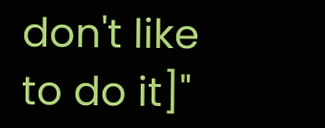don't like to do it]"